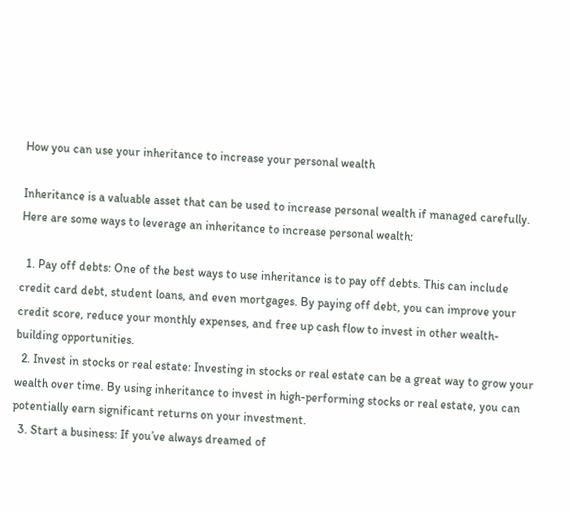How you can use your inheritance to increase your personal wealth

Inheritance is a valuable asset that can be used to increase personal wealth if managed carefully. Here are some ways to leverage an inheritance to increase personal wealth:

  1. Pay off debts: One of the best ways to use inheritance is to pay off debts. This can include credit card debt, student loans, and even mortgages. By paying off debt, you can improve your credit score, reduce your monthly expenses, and free up cash flow to invest in other wealth-building opportunities.
  2. Invest in stocks or real estate: Investing in stocks or real estate can be a great way to grow your wealth over time. By using inheritance to invest in high-performing stocks or real estate, you can potentially earn significant returns on your investment.
  3. Start a business: If you’ve always dreamed of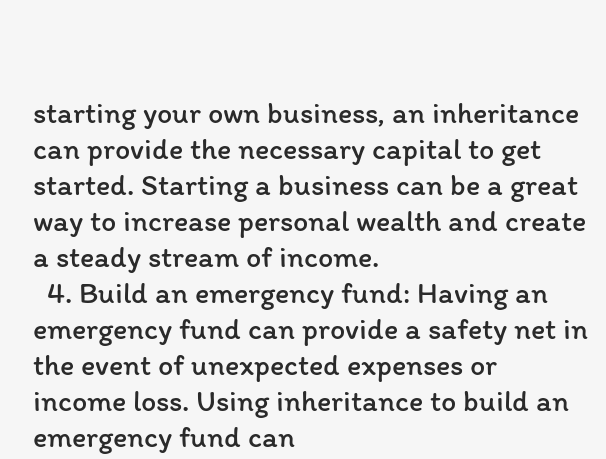starting your own business, an inheritance can provide the necessary capital to get started. Starting a business can be a great way to increase personal wealth and create a steady stream of income.
  4. Build an emergency fund: Having an emergency fund can provide a safety net in the event of unexpected expenses or income loss. Using inheritance to build an emergency fund can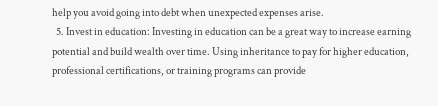help you avoid going into debt when unexpected expenses arise.
  5. Invest in education: Investing in education can be a great way to increase earning potential and build wealth over time. Using inheritance to pay for higher education, professional certifications, or training programs can provide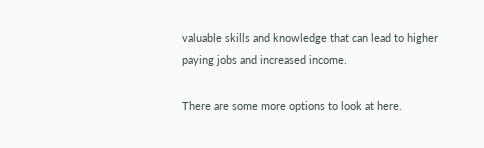valuable skills and knowledge that can lead to higher paying jobs and increased income.

There are some more options to look at here.